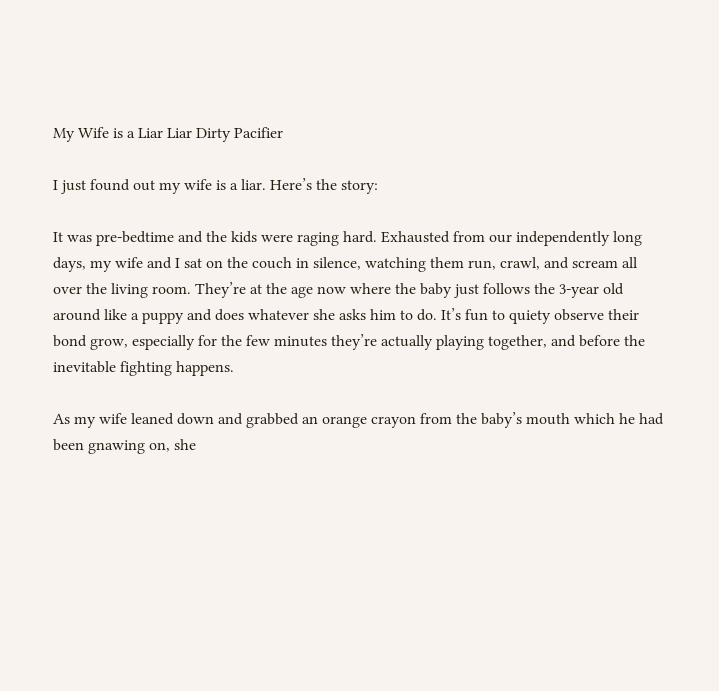My Wife is a Liar Liar Dirty Pacifier

I just found out my wife is a liar. Here’s the story:

It was pre-bedtime and the kids were raging hard. Exhausted from our independently long days, my wife and I sat on the couch in silence, watching them run, crawl, and scream all over the living room. They’re at the age now where the baby just follows the 3-year old around like a puppy and does whatever she asks him to do. It’s fun to quiety observe their bond grow, especially for the few minutes they’re actually playing together, and before the inevitable fighting happens.

As my wife leaned down and grabbed an orange crayon from the baby’s mouth which he had been gnawing on, she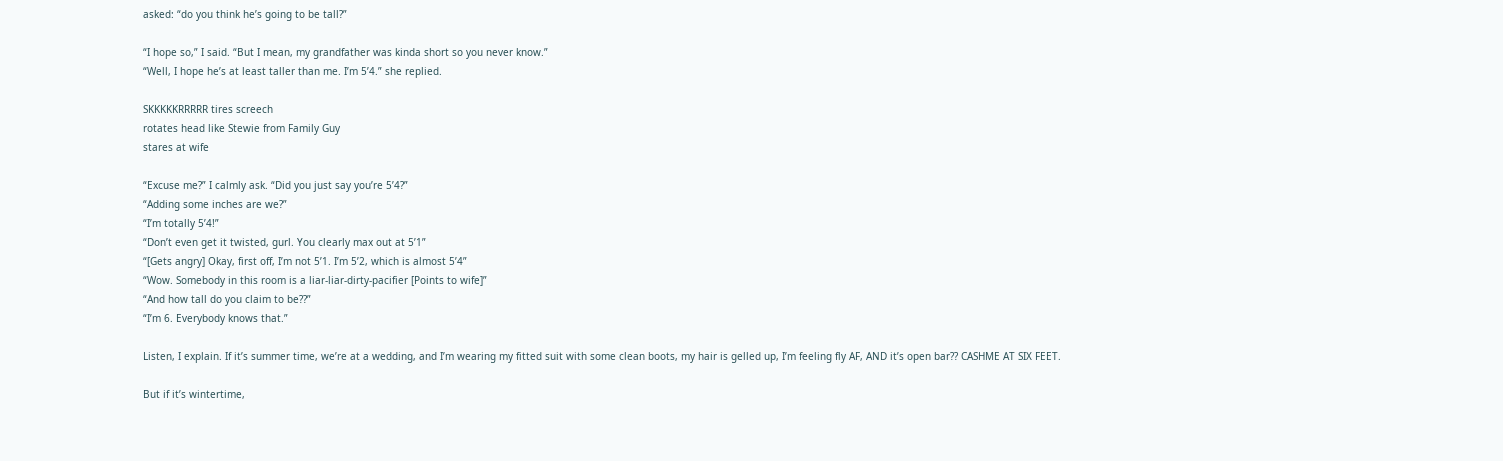asked: “do you think he’s going to be tall?”

“I hope so,” I said. “But I mean, my grandfather was kinda short so you never know.”
“Well, I hope he’s at least taller than me. I’m 5’4.” she replied.

SKKKKKRRRRR tires screech
rotates head like Stewie from Family Guy
stares at wife

“Excuse me?” I calmly ask. “Did you just say you’re 5’4?”
“Adding some inches are we?”
“I’m totally 5’4!”
“Don’t even get it twisted, gurl. You clearly max out at 5’1”
“[Gets angry] Okay, first off, I’m not 5’1. I’m 5’2, which is almost 5’4”
“Wow. Somebody in this room is a liar-liar-dirty-pacifier [Points to wife]”
“And how tall do you claim to be??”
“I’m 6. Everybody knows that.”

Listen, I explain. If it’s summer time, we’re at a wedding, and I’m wearing my fitted suit with some clean boots, my hair is gelled up, I’m feeling fly AF, AND it’s open bar?? CASHME AT SIX FEET.

But if it’s wintertime,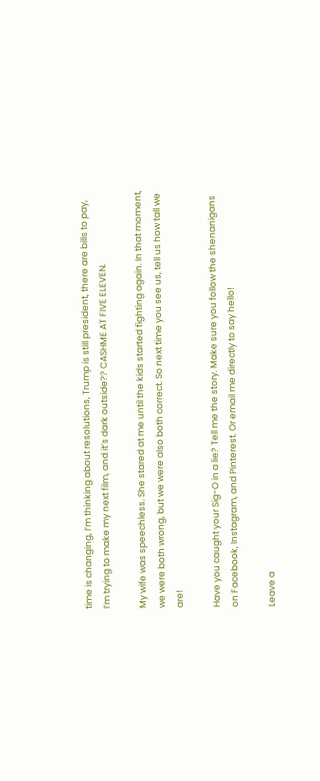time is changing, I’m thinking about resolutions, Trump is still president, there are bills to pay, I’m trying to make my next film, and it’s dark outside?? CASHME AT FIVE ELEVEN.

My wife was speechless. She stared at me until the kids started fighting again. In that moment, we were both wrong, but we were also both correct. So next time you see us, tell us how tall we are!

Have you caught your Sig-O in a lie? Tell me the story. Make sure you follow the shenanigans on Facebook, Instagram, and Pinterest. Or email me directly to say hello!

Leave a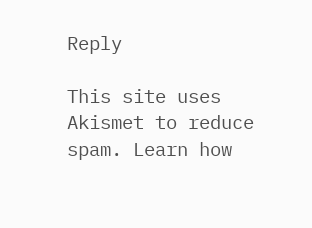Reply

This site uses Akismet to reduce spam. Learn how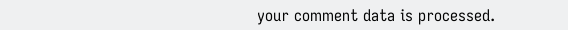your comment data is processed.